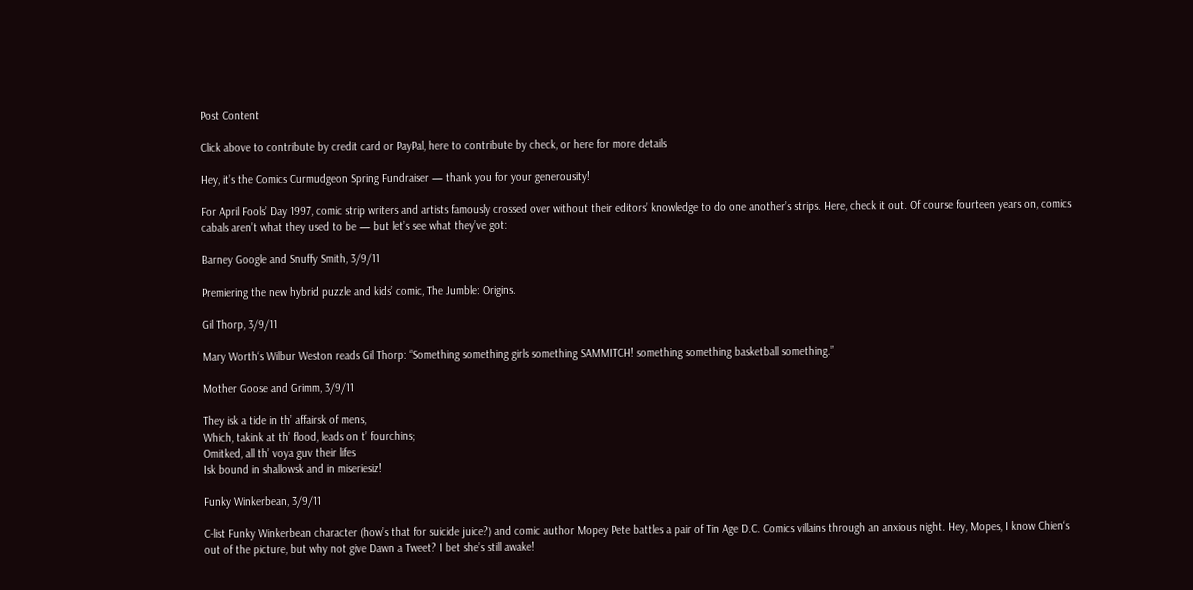Post Content

Click above to contribute by credit card or PayPal, here to contribute by check, or here for more details

Hey, it’s the Comics Curmudgeon Spring Fundraiser — thank you for your generousity!

For April Fools’ Day 1997, comic strip writers and artists famously crossed over without their editors’ knowledge to do one another’s strips. Here, check it out. Of course fourteen years on, comics cabals aren’t what they used to be — but let’s see what they’ve got:

Barney Google and Snuffy Smith, 3/9/11

Premiering the new hybrid puzzle and kids’ comic, The Jumble: Origins.

Gil Thorp, 3/9/11

Mary Worth‘s Wilbur Weston reads Gil Thorp: “Something something girls something SAMMITCH! something something basketball something.”

Mother Goose and Grimm, 3/9/11

They isk a tide in th’ affairsk of mens,
Which, takink at th’ flood, leads on t’ fourchins;
Omitked, all th’ voya guv their lifes
Isk bound in shallowsk and in miseriesiz!

Funky Winkerbean, 3/9/11

C-list Funky Winkerbean character (how’s that for suicide juice?) and comic author Mopey Pete battles a pair of Tin Age D.C. Comics villains through an anxious night. Hey, Mopes, I know Chien‘s out of the picture, but why not give Dawn a Tweet? I bet she’s still awake!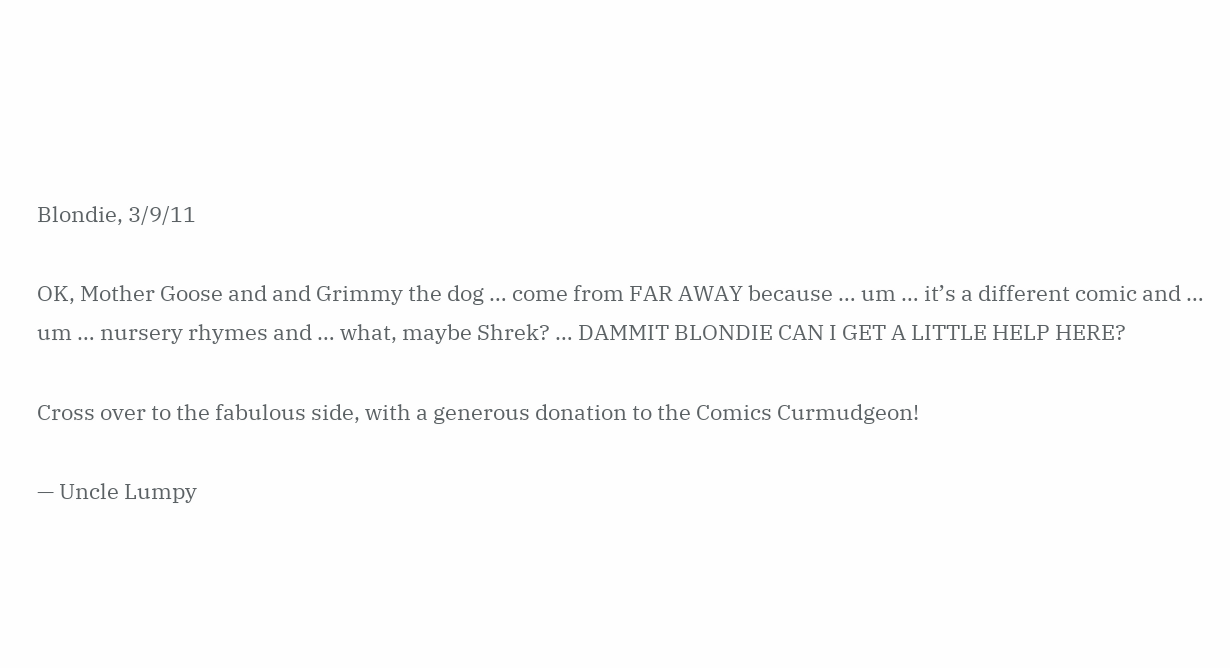Blondie, 3/9/11

OK, Mother Goose and and Grimmy the dog … come from FAR AWAY because … um … it’s a different comic and … um … nursery rhymes and … what, maybe Shrek? … DAMMIT BLONDIE CAN I GET A LITTLE HELP HERE?

Cross over to the fabulous side, with a generous donation to the Comics Curmudgeon!

— Uncle Lumpy